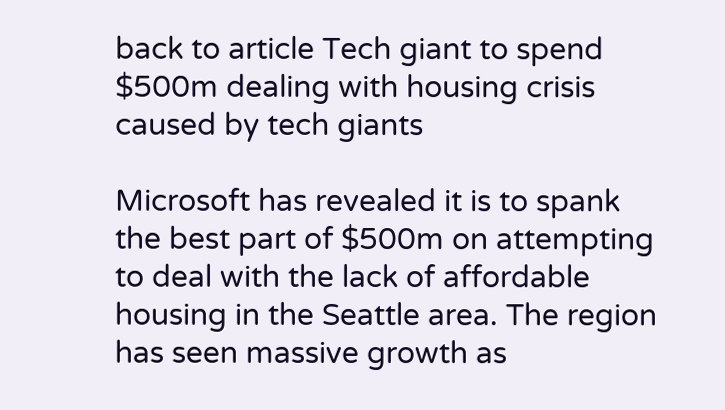back to article Tech giant to spend $500m dealing with housing crisis caused by tech giants

Microsoft has revealed it is to spank the best part of $500m on attempting to deal with the lack of affordable housing in the Seattle area. The region has seen massive growth as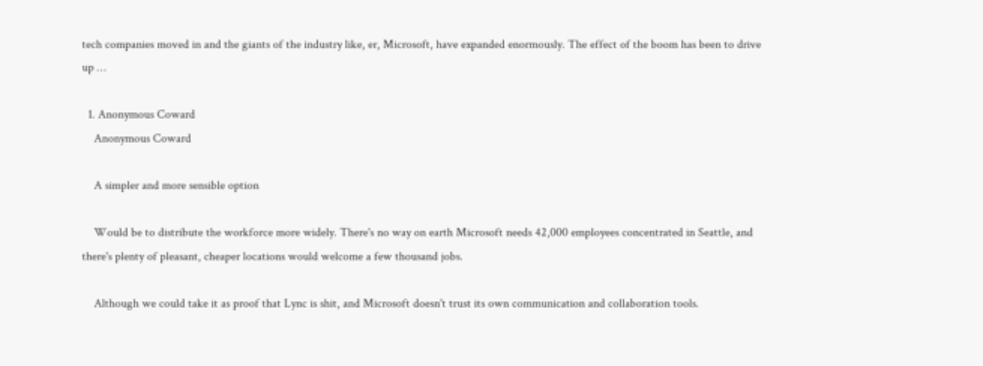tech companies moved in and the giants of the industry like, er, Microsoft, have expanded enormously. The effect of the boom has been to drive up …

  1. Anonymous Coward
    Anonymous Coward

    A simpler and more sensible option

    Would be to distribute the workforce more widely. There's no way on earth Microsoft needs 42,000 employees concentrated in Seattle, and there's plenty of pleasant, cheaper locations would welcome a few thousand jobs.

    Although we could take it as proof that Lync is shit, and Microsoft doesn't trust its own communication and collaboration tools.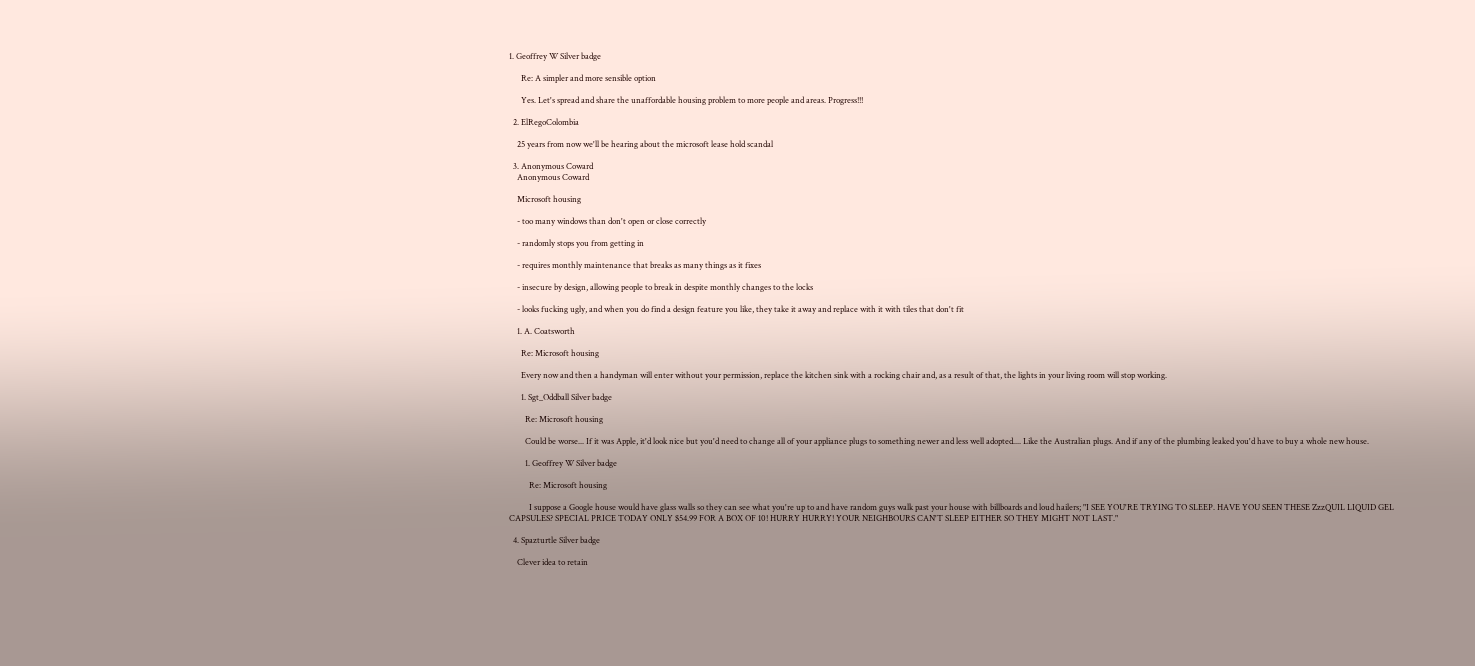1. Geoffrey W Silver badge

      Re: A simpler and more sensible option

      Yes. Let's spread and share the unaffordable housing problem to more people and areas. Progress!!!

  2. ElRegoColombia

    25 years from now we'll be hearing about the microsoft lease hold scandal

  3. Anonymous Coward
    Anonymous Coward

    Microsoft housing

    - too many windows than don't open or close correctly

    - randomly stops you from getting in

    - requires monthly maintenance that breaks as many things as it fixes

    - insecure by design, allowing people to break in despite monthly changes to the locks

    - looks fucking ugly, and when you do find a design feature you like, they take it away and replace with it with tiles that don't fit

    1. A. Coatsworth

      Re: Microsoft housing

      Every now and then a handyman will enter without your permission, replace the kitchen sink with a rocking chair and, as a result of that, the lights in your living room will stop working.

      1. Sgt_Oddball Silver badge

        Re: Microsoft housing

        Could be worse... If it was Apple, it'd look nice but you'd need to change all of your appliance plugs to something newer and less well adopted.... Like the Australian plugs. And if any of the plumbing leaked you'd have to buy a whole new house.

        1. Geoffrey W Silver badge

          Re: Microsoft housing

          I suppose a Google house would have glass walls so they can see what you're up to and have random guys walk past your house with billboards and loud hailers; "I SEE YOU'RE TRYING TO SLEEP. HAVE YOU SEEN THESE ZzzQUIL LIQUID GEL CAPSULES? SPECIAL PRICE TODAY ONLY $54.99 FOR A BOX OF 10! HURRY HURRY! YOUR NEIGHBOURS CAN'T SLEEP EITHER SO THEY MIGHT NOT LAST."

  4. Spazturtle Silver badge

    Clever idea to retain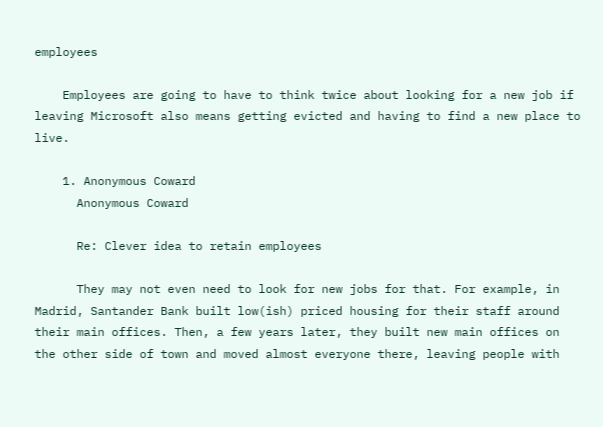employees

    Employees are going to have to think twice about looking for a new job if leaving Microsoft also means getting evicted and having to find a new place to live.

    1. Anonymous Coward
      Anonymous Coward

      Re: Clever idea to retain employees

      They may not even need to look for new jobs for that. For example, in Madrid, Santander Bank built low(ish) priced housing for their staff around their main offices. Then, a few years later, they built new main offices on the other side of town and moved almost everyone there, leaving people with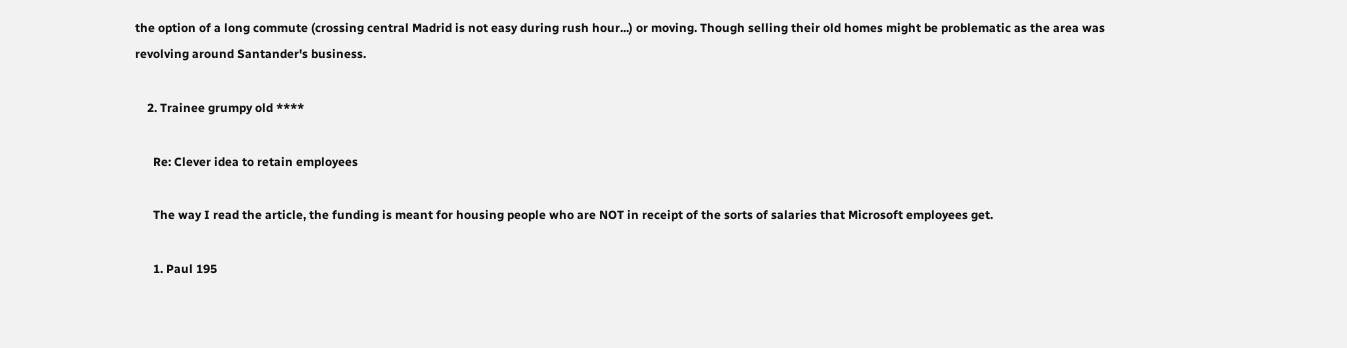the option of a long commute (crossing central Madrid is not easy during rush hour...) or moving. Though selling their old homes might be problematic as the area was revolving around Santander's business.

    2. Trainee grumpy old ****

      Re: Clever idea to retain employees

      The way I read the article, the funding is meant for housing people who are NOT in receipt of the sorts of salaries that Microsoft employees get.

      1. Paul 195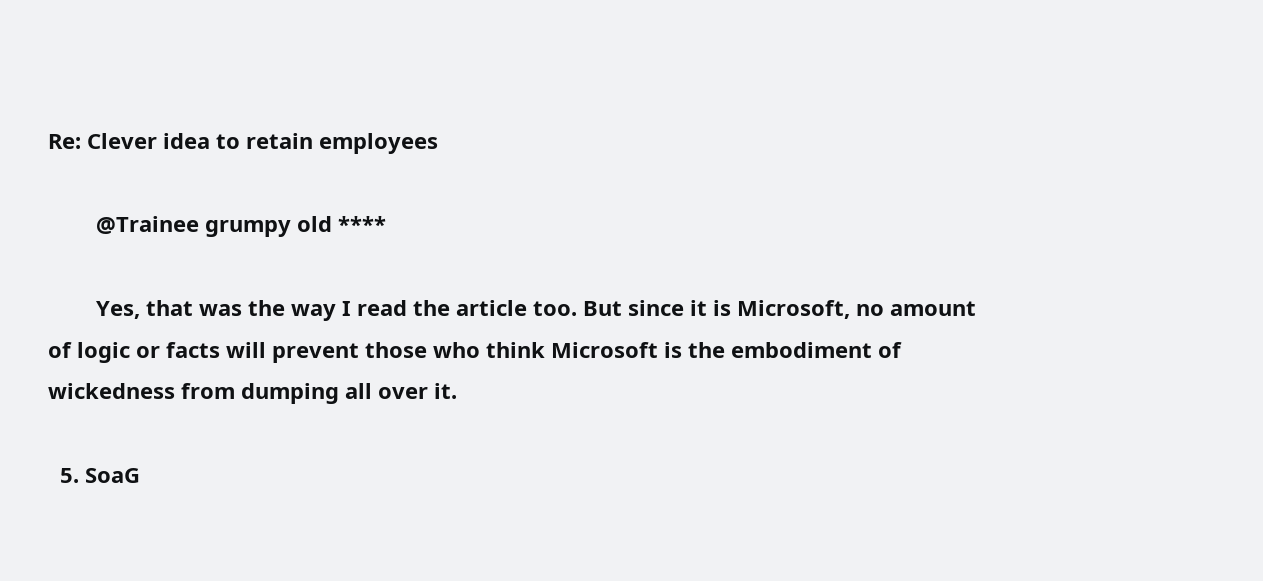Re: Clever idea to retain employees

        @Trainee grumpy old ****

        Yes, that was the way I read the article too. But since it is Microsoft, no amount of logic or facts will prevent those who think Microsoft is the embodiment of wickedness from dumping all over it.

  5. SoaG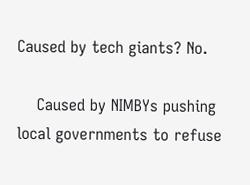Caused by tech giants? No.

    Caused by NIMBYs pushing local governments to refuse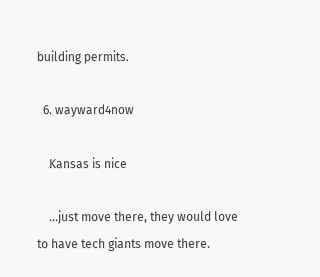building permits.

  6. wayward4now

    Kansas is nice

    ...just move there, they would love to have tech giants move there.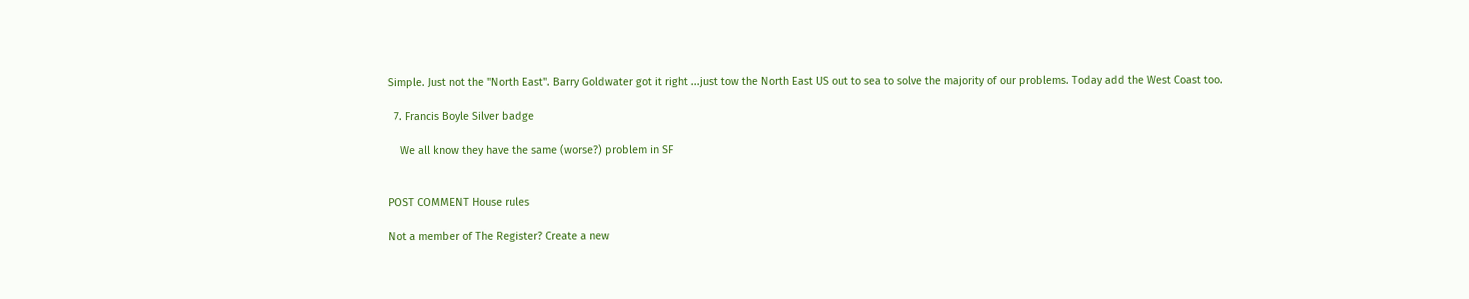Simple. Just not the "North East". Barry Goldwater got it right ...just tow the North East US out to sea to solve the majority of our problems. Today add the West Coast too.

  7. Francis Boyle Silver badge

    We all know they have the same (worse?) problem in SF


POST COMMENT House rules

Not a member of The Register? Create a new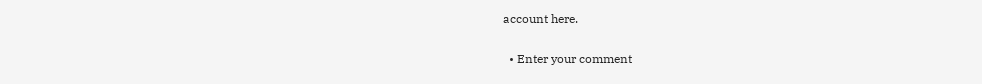account here.

  • Enter your comment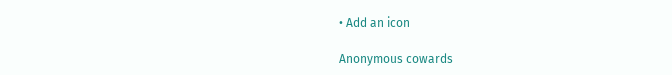• Add an icon

Anonymous cowards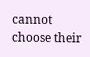cannot choose their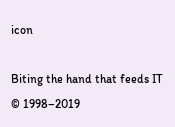icon

Biting the hand that feeds IT © 1998–2019